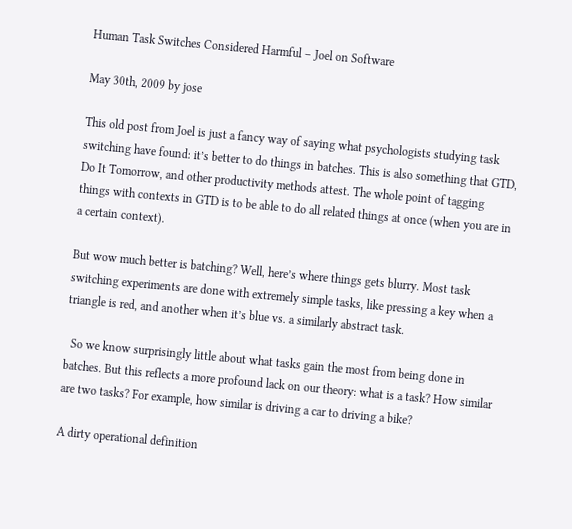Human Task Switches Considered Harmful – Joel on Software

May 30th, 2009 by jose

This old post from Joel is just a fancy way of saying what psychologists studying task switching have found: it’s better to do things in batches. This is also something that GTD, Do It Tomorrow, and other productivity methods attest. The whole point of tagging things with contexts in GTD is to be able to do all related things at once (when you are in a certain context).

But wow much better is batching? Well, here’s where things gets blurry. Most task switching experiments are done with extremely simple tasks, like pressing a key when a triangle is red, and another when it’s blue vs. a similarly abstract task.

  So we know surprisingly little about what tasks gain the most from being done in batches. But this reflects a more profound lack on our theory: what is a task? How similar are two tasks? For example, how similar is driving a car to driving a bike?

A dirty operational definition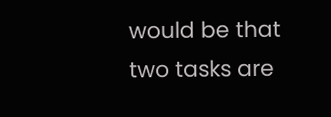would be that two tasks are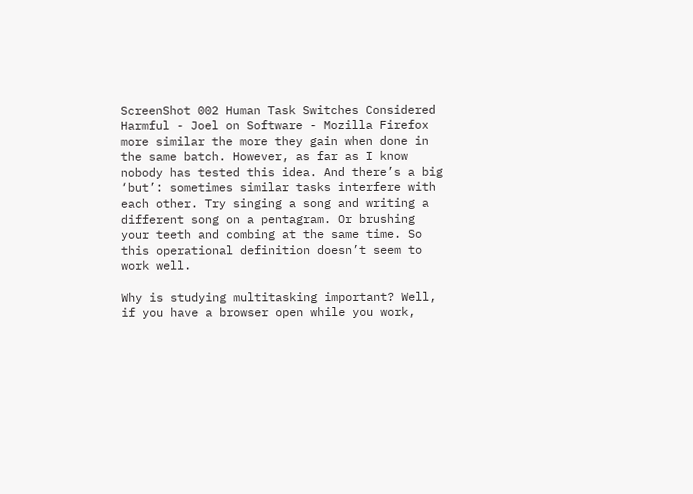ScreenShot 002 Human Task Switches Considered Harmful - Joel on Software - Mozilla Firefox more similar the more they gain when done in the same batch. However, as far as I know nobody has tested this idea. And there’s a big ‘but’: sometimes similar tasks interfere with each other. Try singing a song and writing a different song on a pentagram. Or brushing your teeth and combing at the same time. So this operational definition doesn’t seem to work well.

Why is studying multitasking important? Well, if you have a browser open while you work,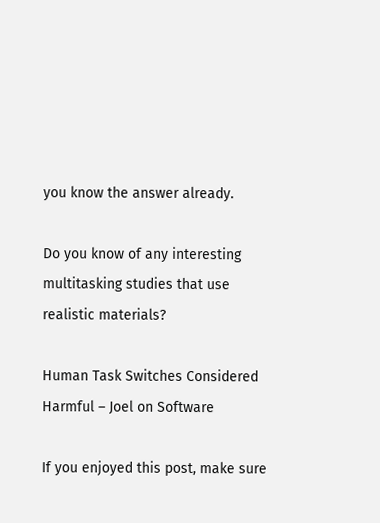you know the answer already.

Do you know of any interesting multitasking studies that use realistic materials?

Human Task Switches Considered Harmful – Joel on Software

If you enjoyed this post, make sure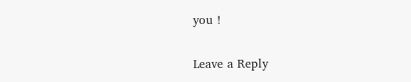you !

Leave a Reply